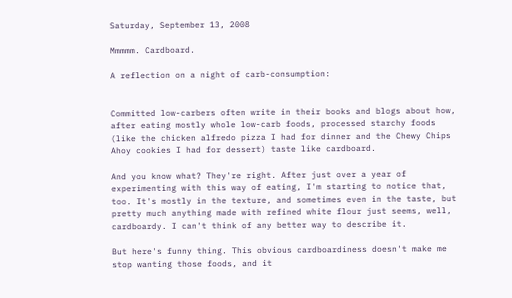Saturday, September 13, 2008

Mmmmm. Cardboard.

A reflection on a night of carb-consumption:


Committed low-carbers often write in their books and blogs about how, after eating mostly whole low-carb foods, processed starchy foods (like the chicken alfredo pizza I had for dinner and the Chewy Chips Ahoy cookies I had for dessert) taste like cardboard.

And you know what? They're right. After just over a year of experimenting with this way of eating, I'm starting to notice that, too. It's mostly in the texture, and sometimes even in the taste, but pretty much anything made with refined white flour just seems, well, cardboardy. I can't think of any better way to describe it.

But here's funny thing. This obvious cardboardiness doesn't make me stop wanting those foods, and it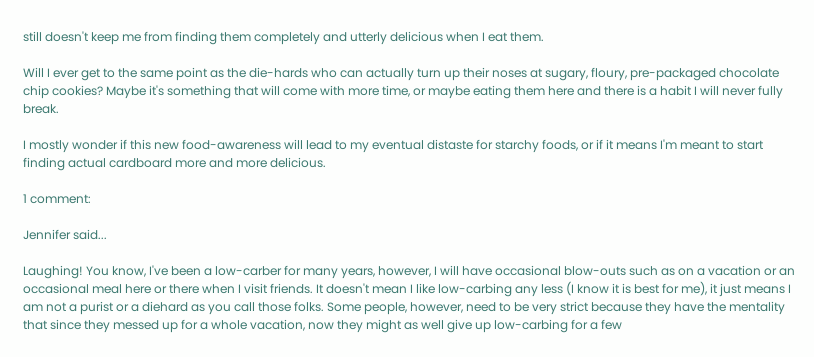still doesn't keep me from finding them completely and utterly delicious when I eat them.

Will I ever get to the same point as the die-hards who can actually turn up their noses at sugary, floury, pre-packaged chocolate chip cookies? Maybe it's something that will come with more time, or maybe eating them here and there is a habit I will never fully break.

I mostly wonder if this new food-awareness will lead to my eventual distaste for starchy foods, or if it means I'm meant to start finding actual cardboard more and more delicious.

1 comment:

Jennifer said...

Laughing! You know, I've been a low-carber for many years, however, I will have occasional blow-outs such as on a vacation or an occasional meal here or there when I visit friends. It doesn't mean I like low-carbing any less (I know it is best for me), it just means I am not a purist or a diehard as you call those folks. Some people, however, need to be very strict because they have the mentality that since they messed up for a whole vacation, now they might as well give up low-carbing for a few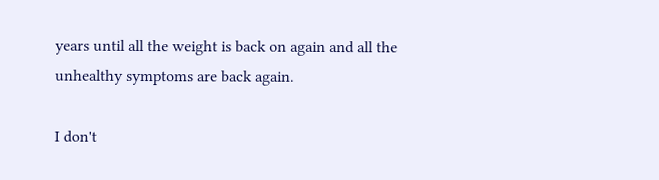years until all the weight is back on again and all the unhealthy symptoms are back again.

I don't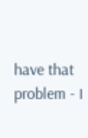have that problem - I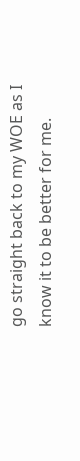go straight back to my WOE as I know it to be better for me.